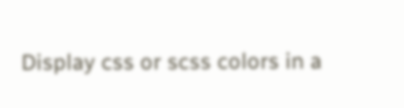Display css or scss colors in a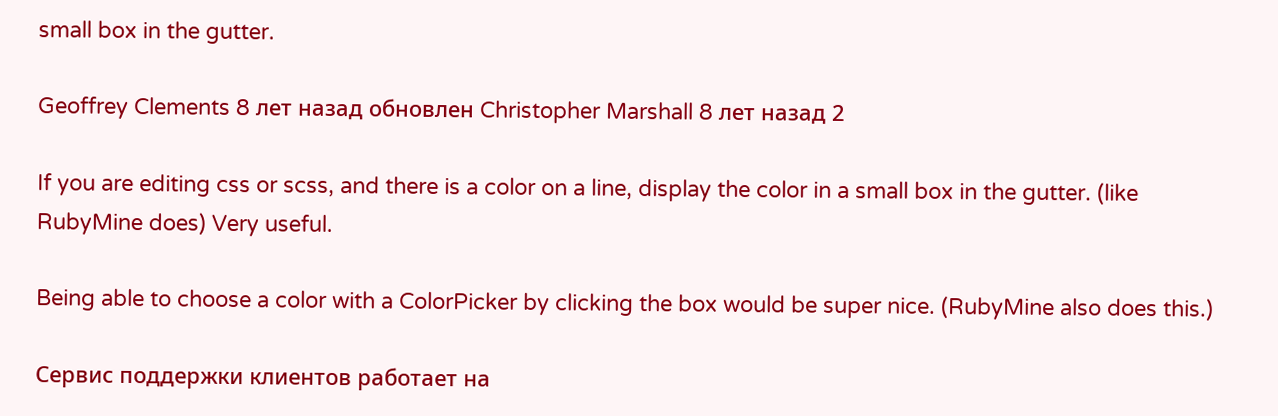small box in the gutter.

Geoffrey Clements 8 лет назад обновлен Christopher Marshall 8 лет назад 2

If you are editing css or scss, and there is a color on a line, display the color in a small box in the gutter. (like RubyMine does) Very useful.

Being able to choose a color with a ColorPicker by clicking the box would be super nice. (RubyMine also does this.)

Сервис поддержки клиентов работает на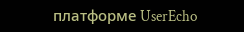платформе UserEcho